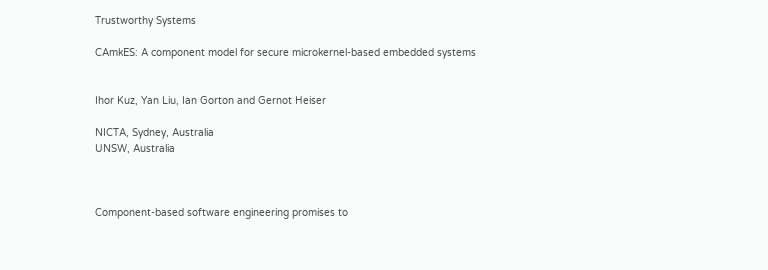Trustworthy Systems

CAmkES: A component model for secure microkernel-based embedded systems


Ihor Kuz, Yan Liu, Ian Gorton and Gernot Heiser

NICTA, Sydney, Australia
UNSW, Australia



Component-based software engineering promises to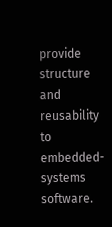provide structure and reusability to embedded-systems software.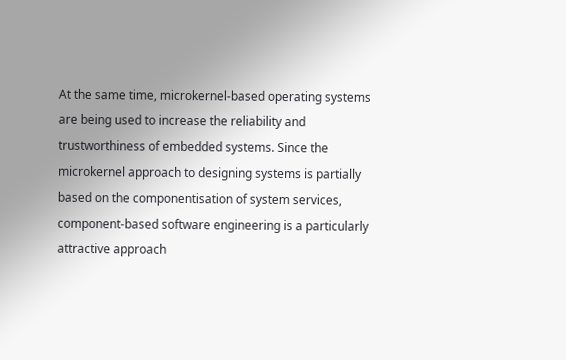At the same time, microkernel-based operating systems are being used to increase the reliability and trustworthiness of embedded systems. Since the microkernel approach to designing systems is partially based on the componentisation of system services, component-based software engineering is a particularly attractive approach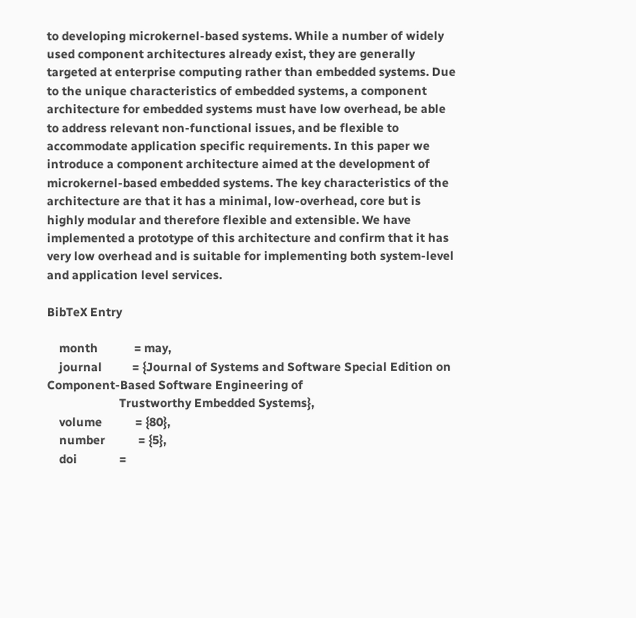to developing microkernel-based systems. While a number of widely used component architectures already exist, they are generally targeted at enterprise computing rather than embedded systems. Due to the unique characteristics of embedded systems, a component architecture for embedded systems must have low overhead, be able to address relevant non-functional issues, and be flexible to accommodate application specific requirements. In this paper we introduce a component architecture aimed at the development of microkernel-based embedded systems. The key characteristics of the architecture are that it has a minimal, low-overhead, core but is highly modular and therefore flexible and extensible. We have implemented a prototype of this architecture and confirm that it has very low overhead and is suitable for implementing both system-level and application level services.

BibTeX Entry

    month            = may,
    journal          = {Journal of Systems and Software Special Edition on Component-Based Software Engineering of
                        Trustworthy Embedded Systems},
    volume           = {80},
    number           = {5},
    doi              =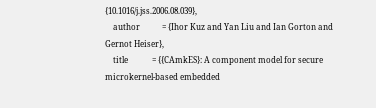{10.1016/j.jss.2006.08.039},
    author           = {Ihor Kuz and Yan Liu and Ian Gorton and Gernot Heiser},
    title            = {{CAmkES}: A component model for secure microkernel-based embedded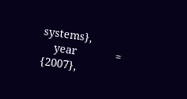systems},
    year             = {2007},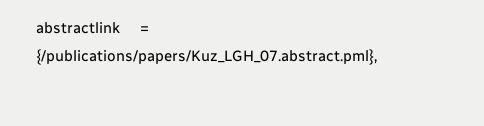abstractlink     = {/publications/papers/Kuz_LGH_07.abstract.pml},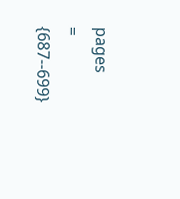pages            = {687--699}